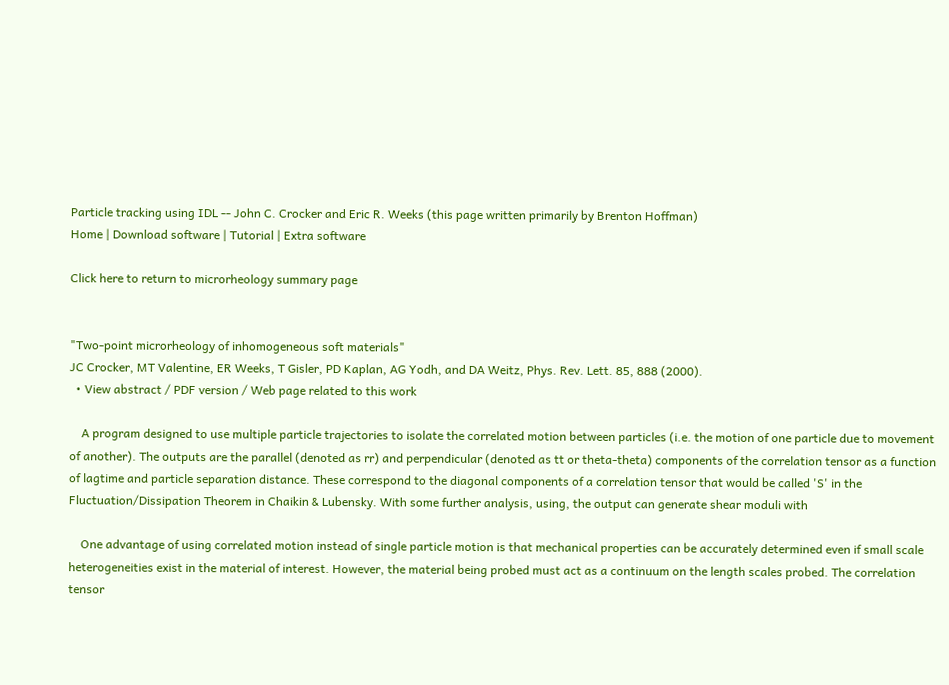Particle tracking using IDL -- John C. Crocker and Eric R. Weeks (this page written primarily by Brenton Hoffman)
Home | Download software | Tutorial | Extra software

Click here to return to microrheology summary page


"Two-point microrheology of inhomogeneous soft materials"
JC Crocker, MT Valentine, ER Weeks, T Gisler, PD Kaplan, AG Yodh, and DA Weitz, Phys. Rev. Lett. 85, 888 (2000).
  • View abstract / PDF version / Web page related to this work

    A program designed to use multiple particle trajectories to isolate the correlated motion between particles (i.e. the motion of one particle due to movement of another). The outputs are the parallel (denoted as rr) and perpendicular (denoted as tt or theta-theta) components of the correlation tensor as a function of lagtime and particle separation distance. These correspond to the diagonal components of a correlation tensor that would be called 'S' in the Fluctuation/Dissipation Theorem in Chaikin & Lubensky. With some further analysis, using, the output can generate shear moduli with

    One advantage of using correlated motion instead of single particle motion is that mechanical properties can be accurately determined even if small scale heterogeneities exist in the material of interest. However, the material being probed must act as a continuum on the length scales probed. The correlation tensor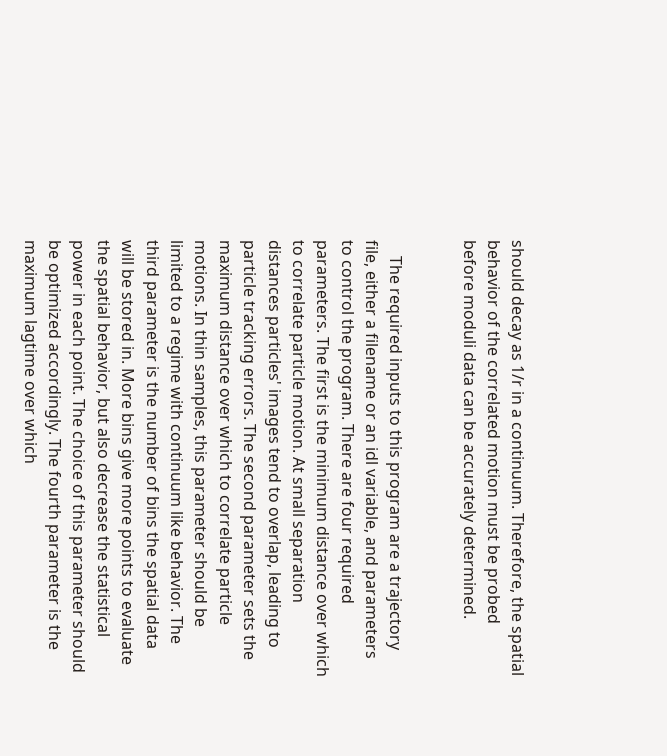should decay as 1/r in a continuum. Therefore, the spatial behavior of the correlated motion must be probed before moduli data can be accurately determined.


    The required inputs to this program are a trajectory file, either a filename or an idl variable, and parameters to control the program. There are four required parameters. The first is the minimum distance over which to correlate particle motion. At small separation distances particles' images tend to overlap, leading to particle tracking errors. The second parameter sets the maximum distance over which to correlate particle motions. In thin samples, this parameter should be limited to a regime with continuum like behavior. The third parameter is the number of bins the spatial data will be stored in. More bins give more points to evaluate the spatial behavior, but also decrease the statistical power in each point. The choice of this parameter should be optimized accordingly. The fourth parameter is the maximum lagtime over which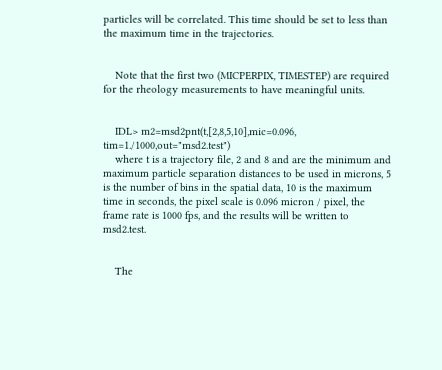particles will be correlated. This time should be set to less than the maximum time in the trajectories.


    Note that the first two (MICPERPIX, TIMESTEP) are required for the rheology measurements to have meaningful units.


    IDL> m2=msd2pnt(t,[2,8,5,10],mic=0.096, tim=1./1000,out="msd2.test")
    where t is a trajectory file, 2 and 8 and are the minimum and maximum particle separation distances to be used in microns, 5 is the number of bins in the spatial data, 10 is the maximum time in seconds, the pixel scale is 0.096 micron / pixel, the frame rate is 1000 fps, and the results will be written to msd2.test.


    The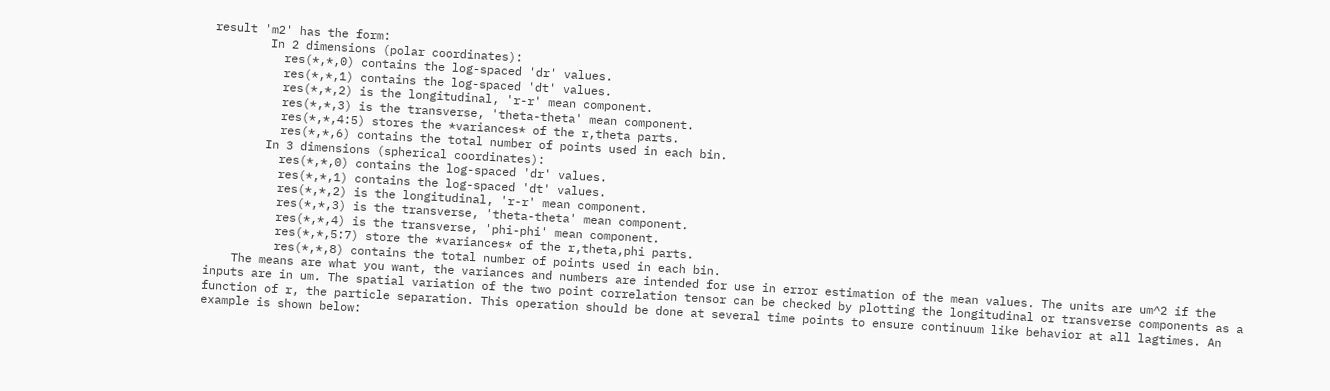result 'm2' has the form:
        In 2 dimensions (polar coordinates):
          res(*,*,0) contains the log-spaced 'dr' values.
          res(*,*,1) contains the log-spaced 'dt' values.
          res(*,*,2) is the longitudinal, 'r-r' mean component.
          res(*,*,3) is the transverse, 'theta-theta' mean component.
          res(*,*,4:5) stores the *variances* of the r,theta parts.
          res(*,*,6) contains the total number of points used in each bin.
        In 3 dimensions (spherical coordinates):
          res(*,*,0) contains the log-spaced 'dr' values.
          res(*,*,1) contains the log-spaced 'dt' values.
          res(*,*,2) is the longitudinal, 'r-r' mean component.
          res(*,*,3) is the transverse, 'theta-theta' mean component.
          res(*,*,4) is the transverse, 'phi-phi' mean component.
          res(*,*,5:7) store the *variances* of the r,theta,phi parts.
          res(*,*,8) contains the total number of points used in each bin.
    The means are what you want, the variances and numbers are intended for use in error estimation of the mean values. The units are um^2 if the inputs are in um. The spatial variation of the two point correlation tensor can be checked by plotting the longitudinal or transverse components as a function of r, the particle separation. This operation should be done at several time points to ensure continuum like behavior at all lagtimes. An example is shown below: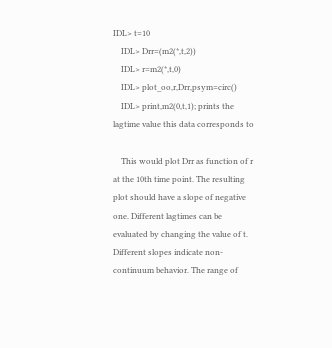IDL> t=10
    IDL> Drr=(m2(*,t,2))
    IDL> r=m2(*,t,0)
    IDL> plot_oo,r,Drr,psym=circ()
    IDL> print,m2(0,t,1); prints the lagtime value this data corresponds to

    This would plot Drr as function of r at the 10th time point. The resulting plot should have a slope of negative one. Different lagtimes can be evaluated by changing the value of t. Different slopes indicate non-continuum behavior. The range of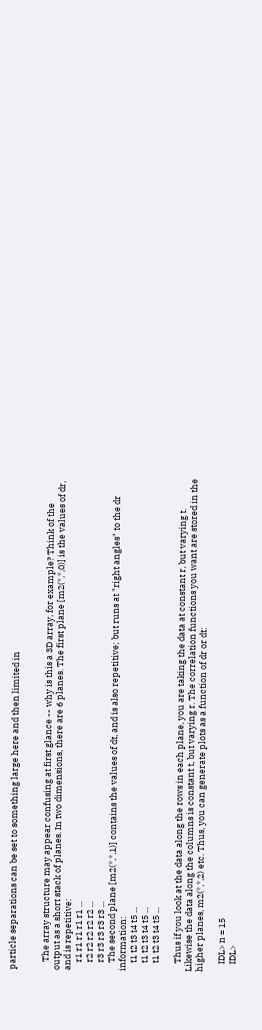particle separations can be set to something large here and then limited in


    The array structure may appear confusing at first glance -- why is this a 3D array, for example? Think of the output as a short stack of planes. In two dimensions, there are 6 planes. The first plane [m2(*,*,0)] is the values of dr, and is repetitive:
    r1 r1 r1 r1 r1 ...
    r2 r2 r2 r2 r2 ...
    r3 r3 r3 r3 r3 ...
    The second plane [m2(*,*,1)] contains the values of dt, and is also repetitive; but runs at "right angles" to the dr information:
    t1 t2 t3 t4 t5 ...
    t1 t2 t3 t4 t5 ...
    t1 t2 t3 t4 t5 ...

    Thus if you look at the data along the rows in each plane, you are taking the data at constant r, but varying t. Likewise the data along the columns is constant t, but varying r. The correlation functions you want are stored in the higher planes, m2(*,*,2) etc. Thus, you can generate plots as a function of dr or dt:

    IDL> n = 15
    IDL>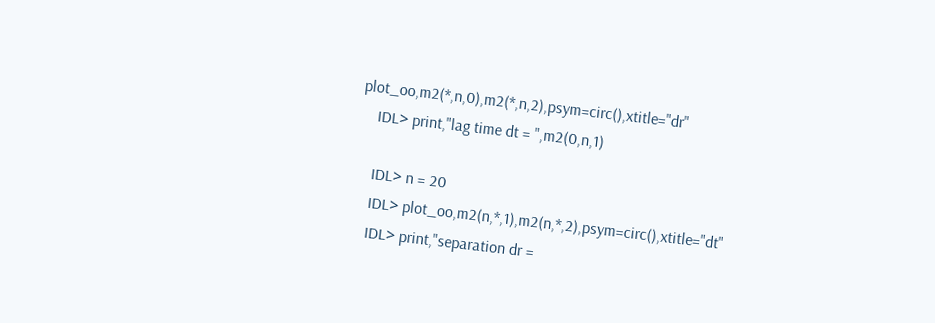plot_oo,m2(*,n,0),m2(*,n,2),psym=circ(),xtitle="dr"
    IDL> print,"lag time dt = ",m2(0,n,1)

    IDL> n = 20
    IDL> plot_oo,m2(n,*,1),m2(n,*,2),psym=circ(),xtitle="dt"
    IDL> print,"separation dr =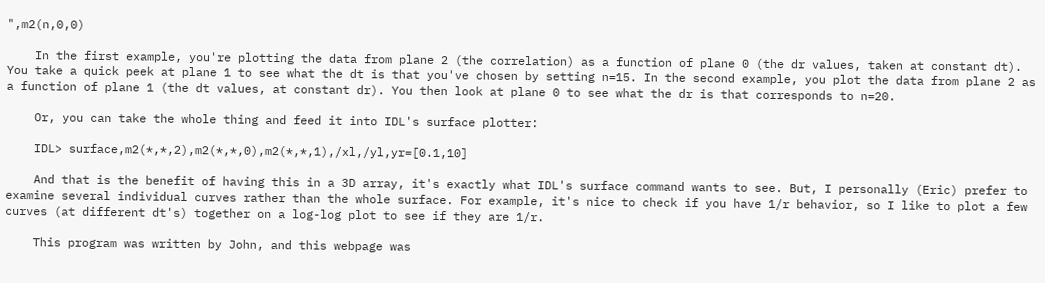",m2(n,0,0)

    In the first example, you're plotting the data from plane 2 (the correlation) as a function of plane 0 (the dr values, taken at constant dt). You take a quick peek at plane 1 to see what the dt is that you've chosen by setting n=15. In the second example, you plot the data from plane 2 as a function of plane 1 (the dt values, at constant dr). You then look at plane 0 to see what the dr is that corresponds to n=20.

    Or, you can take the whole thing and feed it into IDL's surface plotter:

    IDL> surface,m2(*,*,2),m2(*,*,0),m2(*,*,1),/xl,/yl,yr=[0.1,10]

    And that is the benefit of having this in a 3D array, it's exactly what IDL's surface command wants to see. But, I personally (Eric) prefer to examine several individual curves rather than the whole surface. For example, it's nice to check if you have 1/r behavior, so I like to plot a few curves (at different dt's) together on a log-log plot to see if they are 1/r.

    This program was written by John, and this webpage was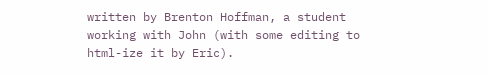written by Brenton Hoffman, a student working with John (with some editing to html-ize it by Eric).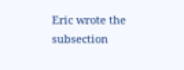Eric wrote the subsection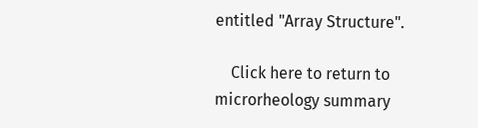entitled "Array Structure".

    Click here to return to microrheology summary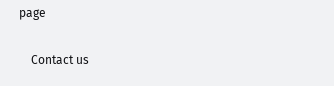page

    Contact us